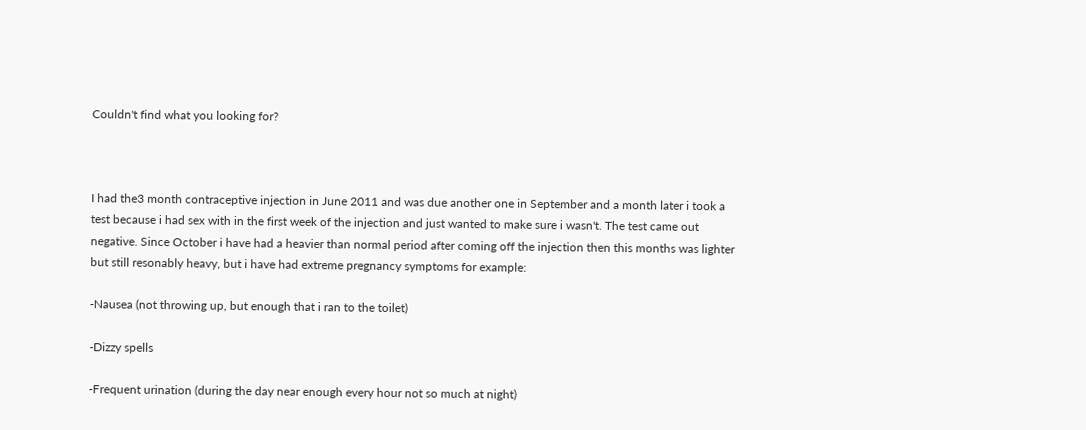Couldn't find what you looking for?



I had the3 month contraceptive injection in June 2011 and was due another one in September and a month later i took a test because i had sex with in the first week of the injection and just wanted to make sure i wasn't. The test came out negative. Since October i have had a heavier than normal period after coming off the injection then this months was lighter but still resonably heavy, but i have had extreme pregnancy symptoms for example:

-Nausea (not throwing up, but enough that i ran to the toilet)

-Dizzy spells

-Frequent urination (during the day near enough every hour not so much at night)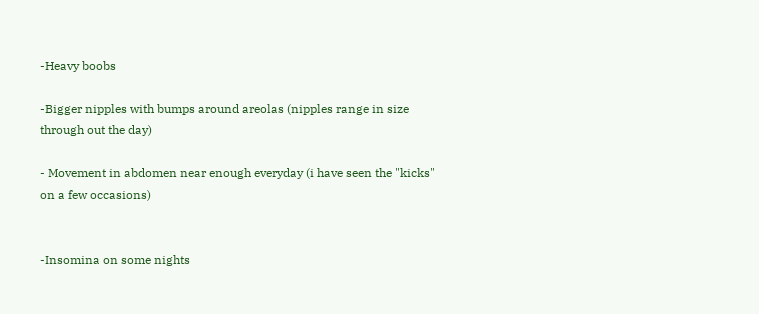-Heavy boobs

-Bigger nipples with bumps around areolas (nipples range in size through out the day)

- Movement in abdomen near enough everyday (i have seen the "kicks" on a few occasions)


-Insomina on some nights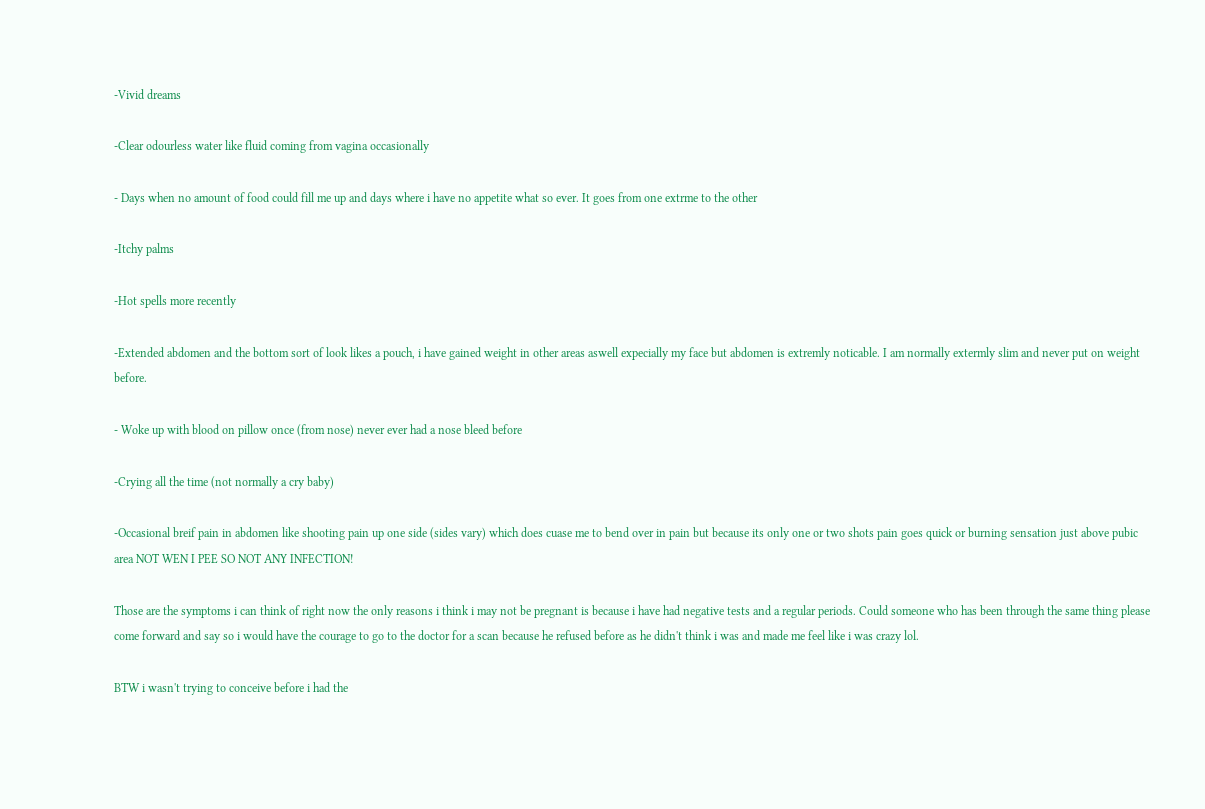-Vivid dreams

-Clear odourless water like fluid coming from vagina occasionally

- Days when no amount of food could fill me up and days where i have no appetite what so ever. It goes from one extrme to the other

-Itchy palms

-Hot spells more recently

-Extended abdomen and the bottom sort of look likes a pouch, i have gained weight in other areas aswell expecially my face but abdomen is extremly noticable. I am normally extermly slim and never put on weight before.

- Woke up with blood on pillow once (from nose) never ever had a nose bleed before

-Crying all the time (not normally a cry baby)

-Occasional breif pain in abdomen like shooting pain up one side (sides vary) which does cuase me to bend over in pain but because its only one or two shots pain goes quick or burning sensation just above pubic area NOT WEN I PEE SO NOT ANY INFECTION!

Those are the symptoms i can think of right now the only reasons i think i may not be pregnant is because i have had negative tests and a regular periods. Could someone who has been through the same thing please come forward and say so i would have the courage to go to the doctor for a scan because he refused before as he didn't think i was and made me feel like i was crazy lol.

BTW i wasn't trying to conceive before i had the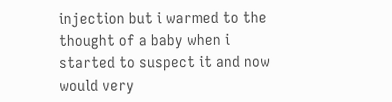injection but i warmed to the thought of a baby when i started to suspect it and now would very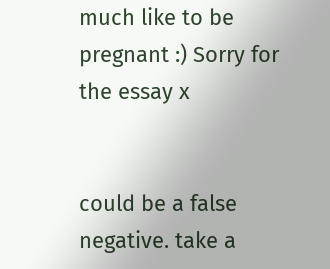much like to be pregnant :) Sorry for the essay x


could be a false negative. take a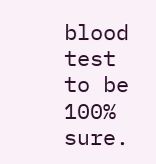blood test to be 100% sure.